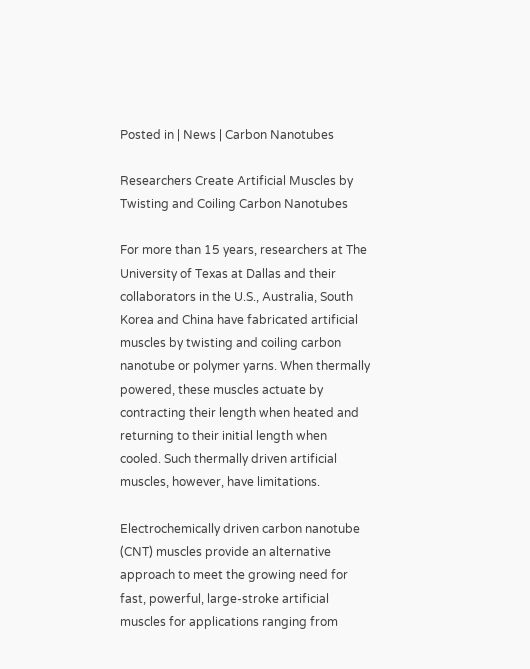Posted in | News | Carbon Nanotubes

Researchers Create Artificial Muscles by Twisting and Coiling Carbon Nanotubes

For more than 15 years, researchers at The University of Texas at Dallas and their collaborators in the U.S., Australia, South Korea and China have fabricated artificial muscles by twisting and coiling carbon nanotube or polymer yarns. When thermally powered, these muscles actuate by contracting their length when heated and returning to their initial length when cooled. Such thermally driven artificial muscles, however, have limitations.

Electrochemically driven carbon nanotube (CNT) muscles provide an alternative approach to meet the growing need for fast, powerful, large-stroke artificial muscles for applications ranging from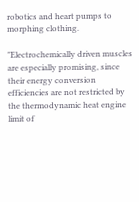robotics and heart pumps to morphing clothing.

"Electrochemically driven muscles are especially promising, since their energy conversion efficiencies are not restricted by the thermodynamic heat engine limit of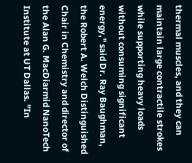thermal muscles, and they can maintain large contractile strokes while supporting heavy loads without consuming significant energy," said Dr. Ray Baughman, the Robert A. Welch Distinguished Chair in Chemistry and director of the Alan G. MacDiarmid NanoTech Institute at UT Dallas. "In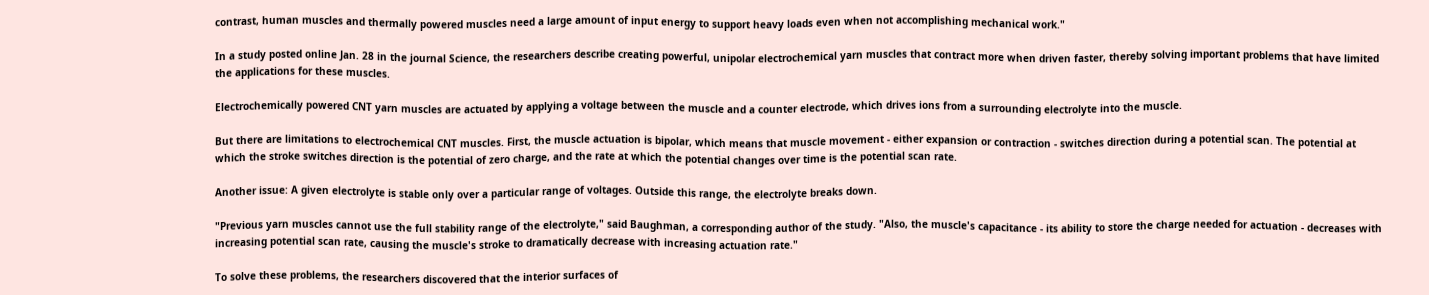contrast, human muscles and thermally powered muscles need a large amount of input energy to support heavy loads even when not accomplishing mechanical work."

In a study posted online Jan. 28 in the journal Science, the researchers describe creating powerful, unipolar electrochemical yarn muscles that contract more when driven faster, thereby solving important problems that have limited the applications for these muscles.

Electrochemically powered CNT yarn muscles are actuated by applying a voltage between the muscle and a counter electrode, which drives ions from a surrounding electrolyte into the muscle.

But there are limitations to electrochemical CNT muscles. First, the muscle actuation is bipolar, which means that muscle movement - either expansion or contraction - switches direction during a potential scan. The potential at which the stroke switches direction is the potential of zero charge, and the rate at which the potential changes over time is the potential scan rate.

Another issue: A given electrolyte is stable only over a particular range of voltages. Outside this range, the electrolyte breaks down.

"Previous yarn muscles cannot use the full stability range of the electrolyte," said Baughman, a corresponding author of the study. "Also, the muscle's capacitance - its ability to store the charge needed for actuation - decreases with increasing potential scan rate, causing the muscle's stroke to dramatically decrease with increasing actuation rate."

To solve these problems, the researchers discovered that the interior surfaces of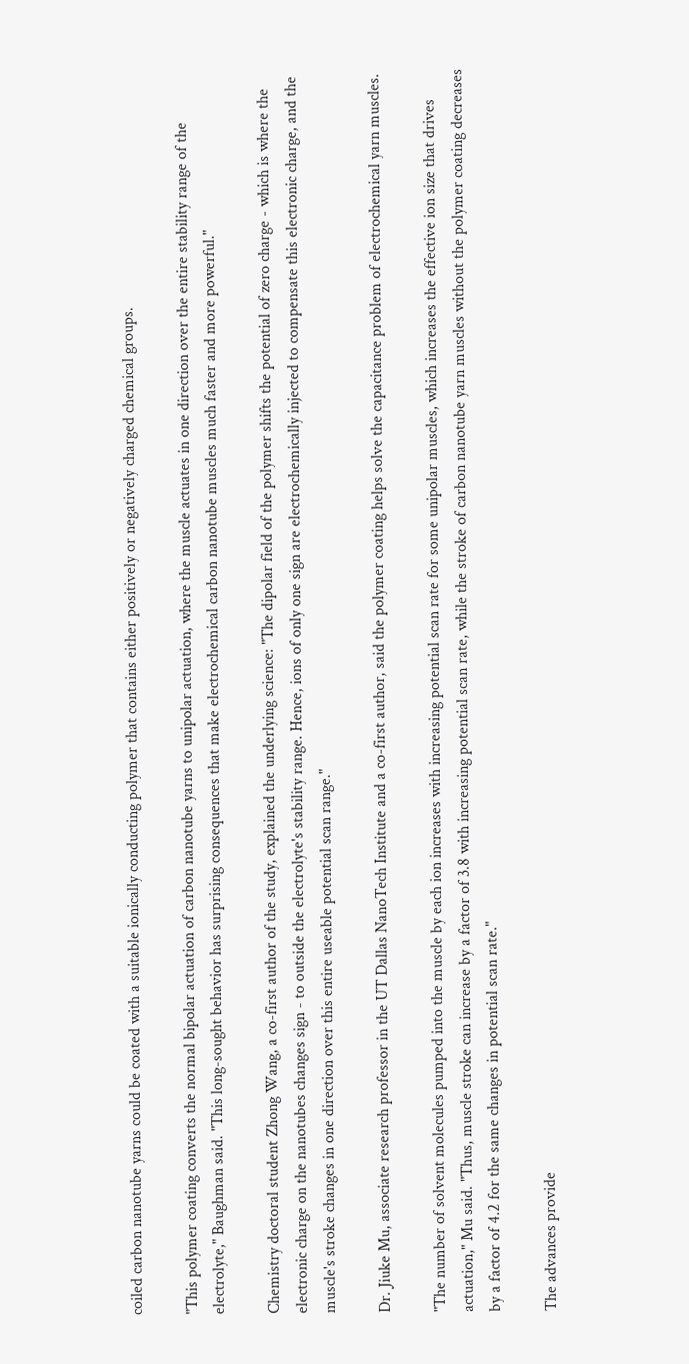coiled carbon nanotube yarns could be coated with a suitable ionically conducting polymer that contains either positively or negatively charged chemical groups.

"This polymer coating converts the normal bipolar actuation of carbon nanotube yarns to unipolar actuation, where the muscle actuates in one direction over the entire stability range of the electrolyte," Baughman said. "This long-sought behavior has surprising consequences that make electrochemical carbon nanotube muscles much faster and more powerful."

Chemistry doctoral student Zhong Wang, a co-first author of the study, explained the underlying science: "The dipolar field of the polymer shifts the potential of zero charge - which is where the electronic charge on the nanotubes changes sign - to outside the electrolyte's stability range. Hence, ions of only one sign are electrochemically injected to compensate this electronic charge, and the muscle's stroke changes in one direction over this entire useable potential scan range."

Dr. Jiuke Mu, associate research professor in the UT Dallas NanoTech Institute and a co-first author, said the polymer coating helps solve the capacitance problem of electrochemical yarn muscles.

"The number of solvent molecules pumped into the muscle by each ion increases with increasing potential scan rate for some unipolar muscles, which increases the effective ion size that drives actuation," Mu said. "Thus, muscle stroke can increase by a factor of 3.8 with increasing potential scan rate, while the stroke of carbon nanotube yarn muscles without the polymer coating decreases by a factor of 4.2 for the same changes in potential scan rate."

The advances provide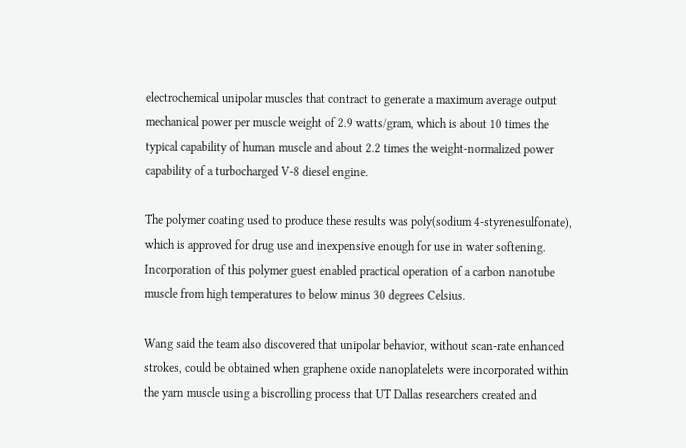electrochemical unipolar muscles that contract to generate a maximum average output mechanical power per muscle weight of 2.9 watts/gram, which is about 10 times the typical capability of human muscle and about 2.2 times the weight-normalized power capability of a turbocharged V-8 diesel engine.

The polymer coating used to produce these results was poly(sodium 4-styrenesulfonate), which is approved for drug use and inexpensive enough for use in water softening. Incorporation of this polymer guest enabled practical operation of a carbon nanotube muscle from high temperatures to below minus 30 degrees Celsius.

Wang said the team also discovered that unipolar behavior, without scan-rate enhanced strokes, could be obtained when graphene oxide nanoplatelets were incorporated within the yarn muscle using a biscrolling process that UT Dallas researchers created and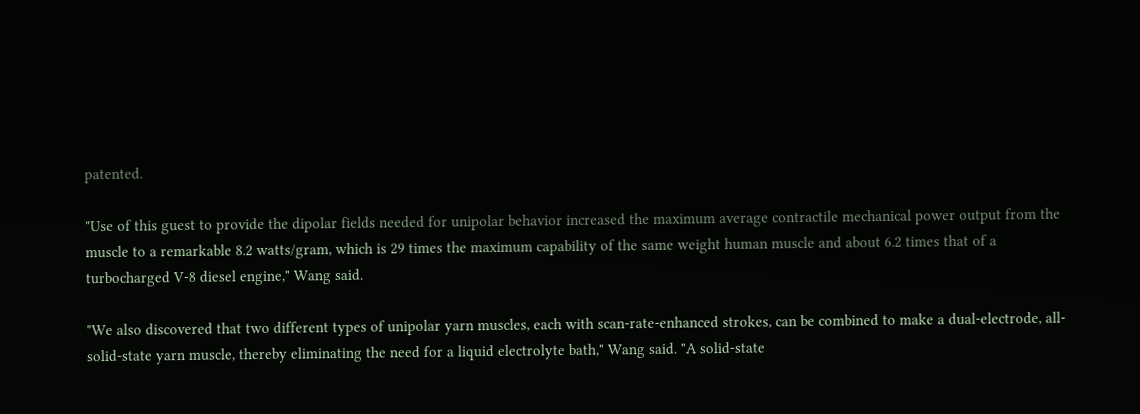patented.

"Use of this guest to provide the dipolar fields needed for unipolar behavior increased the maximum average contractile mechanical power output from the muscle to a remarkable 8.2 watts/gram, which is 29 times the maximum capability of the same weight human muscle and about 6.2 times that of a turbocharged V-8 diesel engine," Wang said.

"We also discovered that two different types of unipolar yarn muscles, each with scan-rate-enhanced strokes, can be combined to make a dual-electrode, all-solid-state yarn muscle, thereby eliminating the need for a liquid electrolyte bath," Wang said. "A solid-state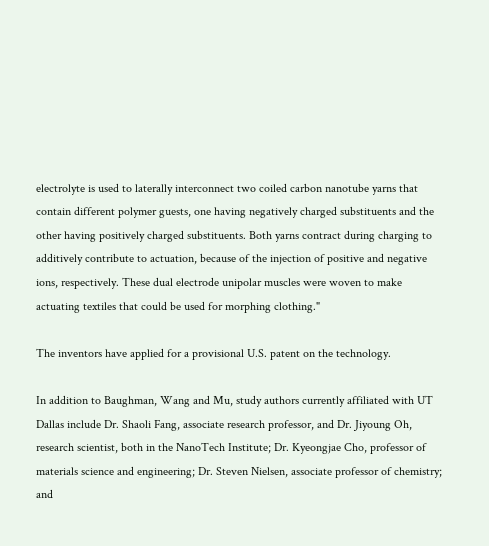electrolyte is used to laterally interconnect two coiled carbon nanotube yarns that contain different polymer guests, one having negatively charged substituents and the other having positively charged substituents. Both yarns contract during charging to additively contribute to actuation, because of the injection of positive and negative ions, respectively. These dual electrode unipolar muscles were woven to make actuating textiles that could be used for morphing clothing."

The inventors have applied for a provisional U.S. patent on the technology.

In addition to Baughman, Wang and Mu, study authors currently affiliated with UT Dallas include Dr. Shaoli Fang, associate research professor, and Dr. Jiyoung Oh, research scientist, both in the NanoTech Institute; Dr. Kyeongjae Cho, professor of materials science and engineering; Dr. Steven Nielsen, associate professor of chemistry; and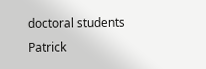doctoral students Patrick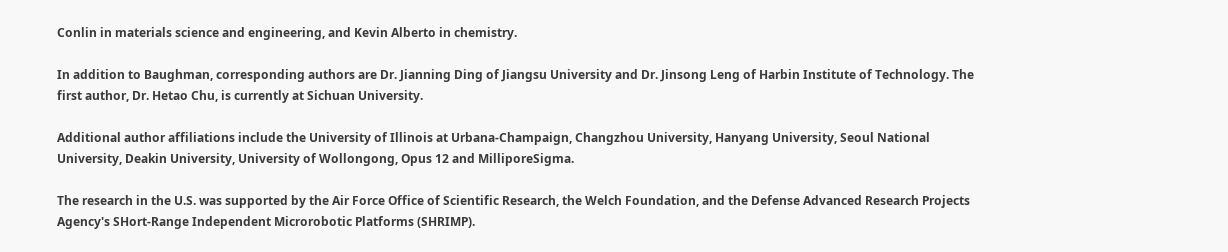Conlin in materials science and engineering, and Kevin Alberto in chemistry.

In addition to Baughman, corresponding authors are Dr. Jianning Ding of Jiangsu University and Dr. Jinsong Leng of Harbin Institute of Technology. The first author, Dr. Hetao Chu, is currently at Sichuan University.

Additional author affiliations include the University of Illinois at Urbana-Champaign, Changzhou University, Hanyang University, Seoul National University, Deakin University, University of Wollongong, Opus 12 and MilliporeSigma.

The research in the U.S. was supported by the Air Force Office of Scientific Research, the Welch Foundation, and the Defense Advanced Research Projects Agency's SHort-Range Independent Microrobotic Platforms (SHRIMP).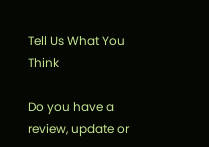Tell Us What You Think

Do you have a review, update or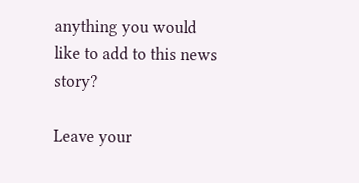anything you would like to add to this news story?

Leave your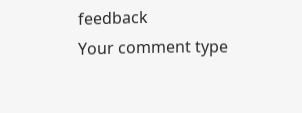feedback
Your comment type